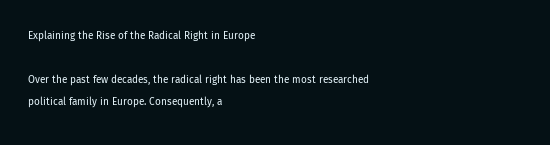Explaining the Rise of the Radical Right in Europe

Over the past few decades, the radical right has been the most researched political family in Europe. Consequently, a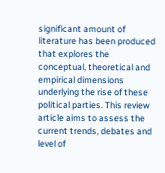significant amount of literature has been produced that explores the conceptual, theoretical and empirical dimensions underlying the rise of these political parties. This review article aims to assess the current trends, debates and level of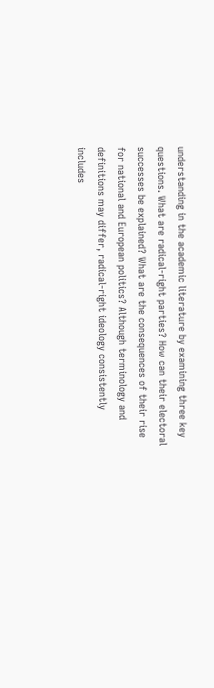understanding in the academic literature by examining three key questions. What are radical-right parties? How can their electoral successes be explained? What are the consequences of their rise for national and European politics? Although terminology and definitions may differ, radical-right ideology consistently includes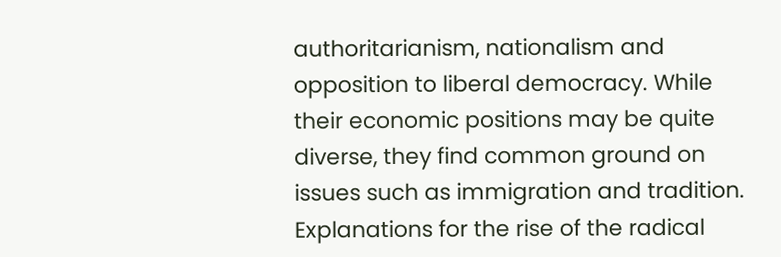authoritarianism, nationalism and opposition to liberal democracy. While their economic positions may be quite diverse, they find common ground on issues such as immigration and tradition. Explanations for the rise of the radical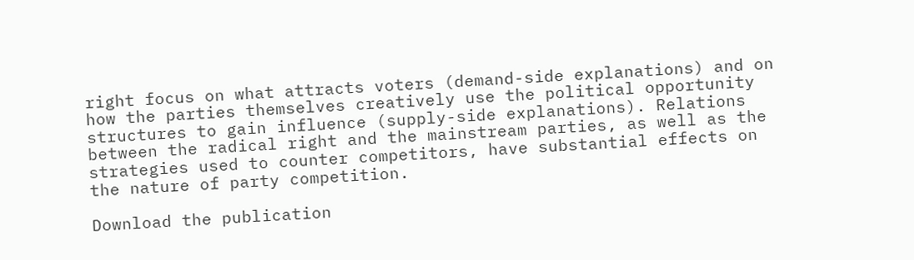right focus on what attracts voters (demand-side explanations) and on how the parties themselves creatively use the political opportunity structures to gain influence (supply-side explanations). Relations between the radical right and the mainstream parties, as well as the strategies used to counter competitors, have substantial effects on the nature of party competition.

Download the publication